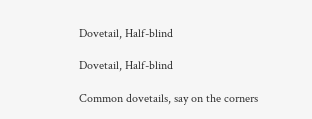Dovetail, Half-blind

Dovetail, Half-blind

Common dovetails, say on the corners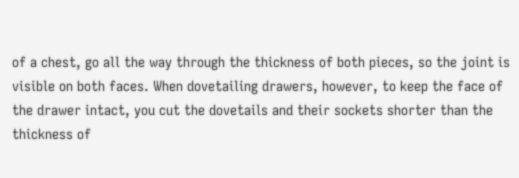of a chest, go all the way through the thickness of both pieces, so the joint is visible on both faces. When dovetailing drawers, however, to keep the face of the drawer intact, you cut the dovetails and their sockets shorter than the thickness of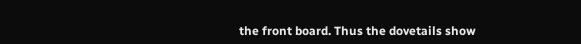the front board. Thus the dovetails show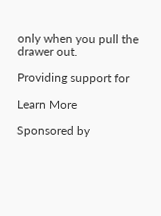only when you pull the drawer out.

Providing support for

Learn More

Sponsored by